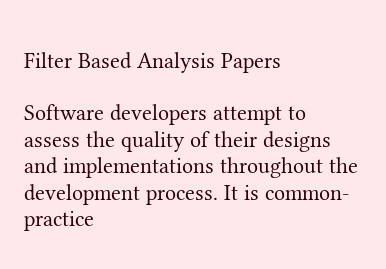Filter Based Analysis Papers

Software developers attempt to assess the quality of their designs and implementations throughout the development process. It is common-practice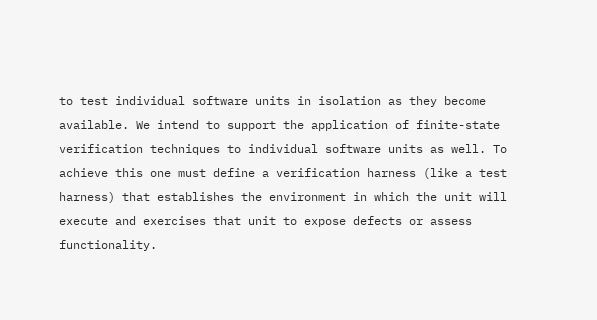to test individual software units in isolation as they become available. We intend to support the application of finite-state verification techniques to individual software units as well. To achieve this one must define a verification harness (like a test harness) that establishes the environment in which the unit will execute and exercises that unit to expose defects or assess functionality.